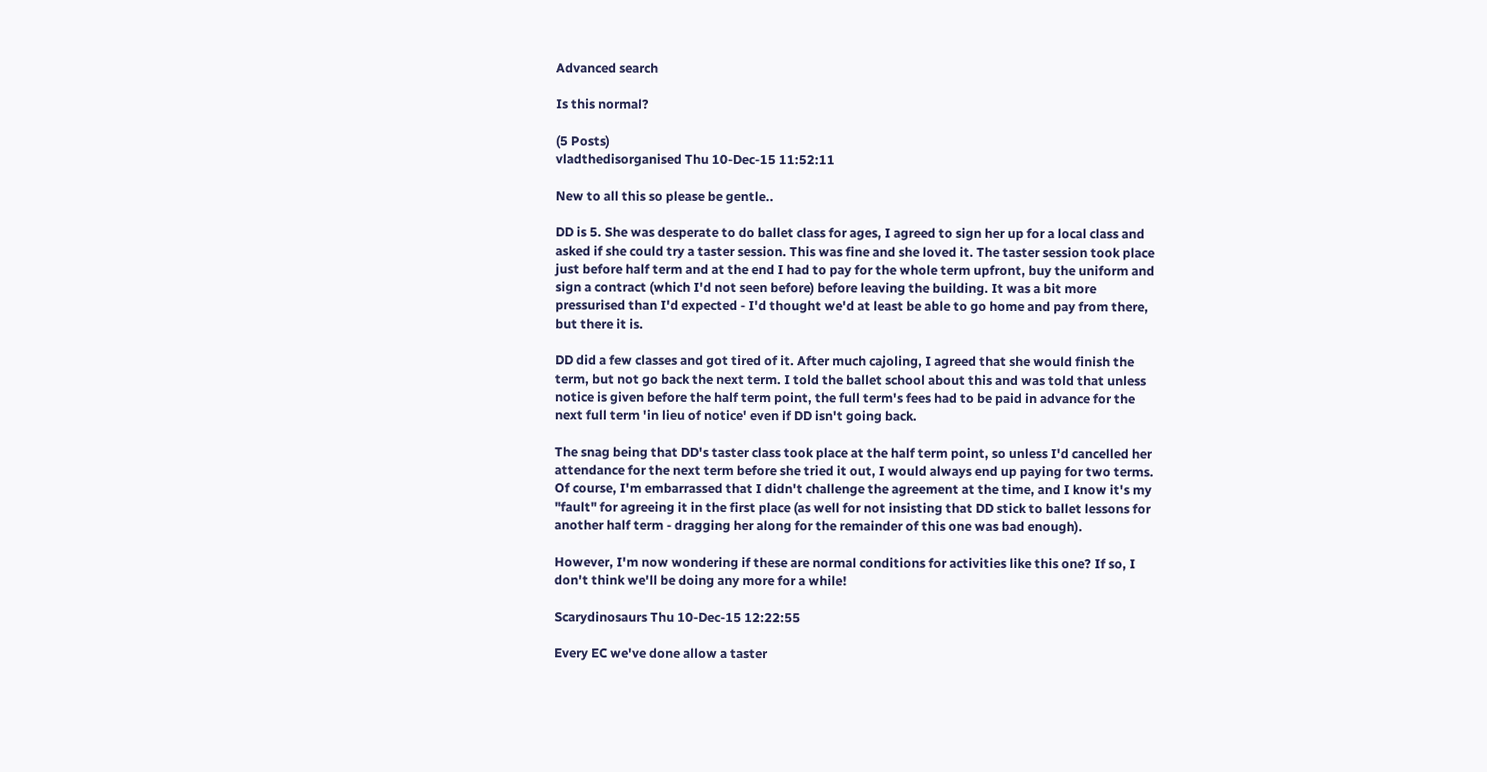Advanced search

Is this normal?

(5 Posts)
vladthedisorganised Thu 10-Dec-15 11:52:11

New to all this so please be gentle..

DD is 5. She was desperate to do ballet class for ages, I agreed to sign her up for a local class and asked if she could try a taster session. This was fine and she loved it. The taster session took place just before half term and at the end I had to pay for the whole term upfront, buy the uniform and sign a contract (which I'd not seen before) before leaving the building. It was a bit more pressurised than I'd expected - I'd thought we'd at least be able to go home and pay from there, but there it is.

DD did a few classes and got tired of it. After much cajoling, I agreed that she would finish the term, but not go back the next term. I told the ballet school about this and was told that unless notice is given before the half term point, the full term's fees had to be paid in advance for the next full term 'in lieu of notice' even if DD isn't going back.

The snag being that DD's taster class took place at the half term point, so unless I'd cancelled her attendance for the next term before she tried it out, I would always end up paying for two terms. Of course, I'm embarrassed that I didn't challenge the agreement at the time, and I know it's my "fault" for agreeing it in the first place (as well for not insisting that DD stick to ballet lessons for another half term - dragging her along for the remainder of this one was bad enough).

However, I'm now wondering if these are normal conditions for activities like this one? If so, I don't think we'll be doing any more for a while!

Scarydinosaurs Thu 10-Dec-15 12:22:55

Every EC we've done allow a taster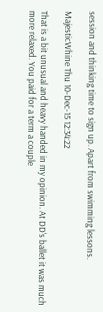session and thinking time to sign up. Apart from swimming lessons.

MajesticWhine Thu 10-Dec-15 12:34:22

That is a bit unusual and heavy handed in my opinion. At DD's ballet it was much more relaxed. You paid for a term a couple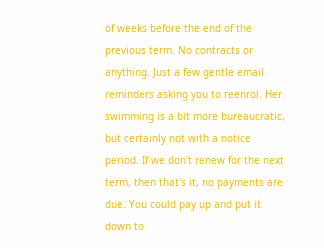of weeks before the end of the previous term. No contracts or anything. Just a few gentle email reminders asking you to reenrol. Her swimming is a bit more bureaucratic, but certainly not with a notice period. If we don't renew for the next term, then that's it, no payments are due. You could pay up and put it down to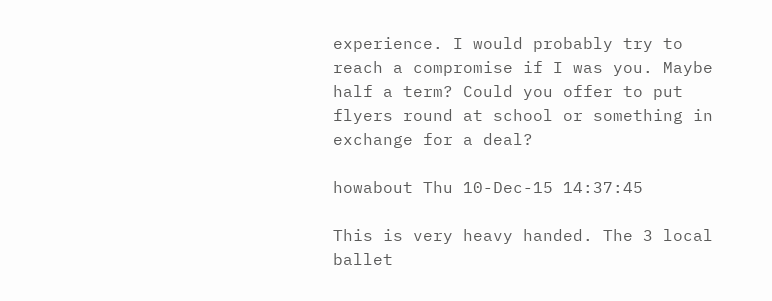experience. I would probably try to reach a compromise if I was you. Maybe half a term? Could you offer to put flyers round at school or something in exchange for a deal?

howabout Thu 10-Dec-15 14:37:45

This is very heavy handed. The 3 local ballet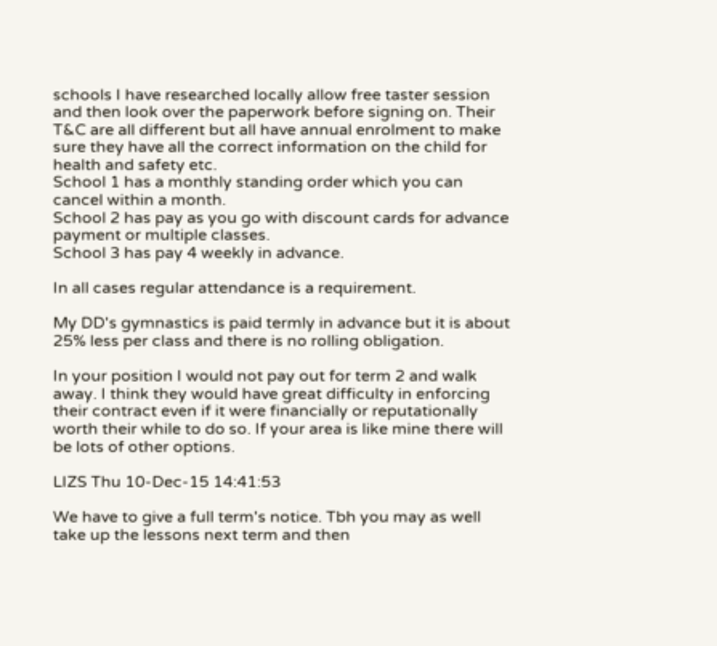schools I have researched locally allow free taster session and then look over the paperwork before signing on. Their T&C are all different but all have annual enrolment to make sure they have all the correct information on the child for health and safety etc.
School 1 has a monthly standing order which you can cancel within a month.
School 2 has pay as you go with discount cards for advance payment or multiple classes.
School 3 has pay 4 weekly in advance.

In all cases regular attendance is a requirement.

My DD's gymnastics is paid termly in advance but it is about 25% less per class and there is no rolling obligation.

In your position I would not pay out for term 2 and walk away. I think they would have great difficulty in enforcing their contract even if it were financially or reputationally worth their while to do so. If your area is like mine there will be lots of other options.

LIZS Thu 10-Dec-15 14:41:53

We have to give a full term's notice. Tbh you may as well take up the lessons next term and then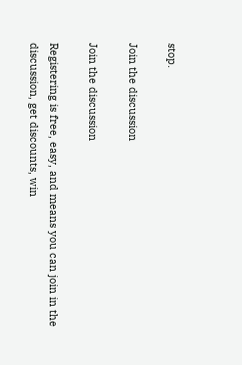stop.

Join the discussion

Join the discussion

Registering is free, easy, and means you can join in the discussion, get discounts, win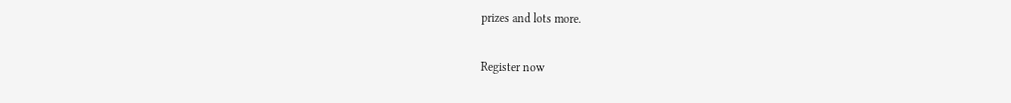prizes and lots more.

Register now